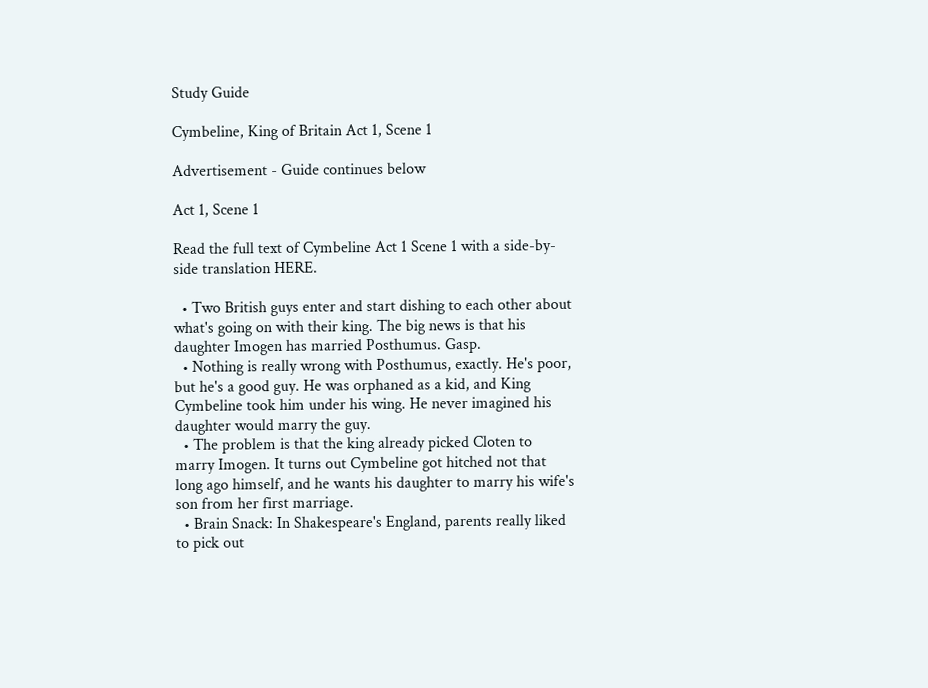Study Guide

Cymbeline, King of Britain Act 1, Scene 1

Advertisement - Guide continues below

Act 1, Scene 1

Read the full text of Cymbeline Act 1 Scene 1 with a side-by-side translation HERE.

  • Two British guys enter and start dishing to each other about what's going on with their king. The big news is that his daughter Imogen has married Posthumus. Gasp.
  • Nothing is really wrong with Posthumus, exactly. He's poor, but he's a good guy. He was orphaned as a kid, and King Cymbeline took him under his wing. He never imagined his daughter would marry the guy.
  • The problem is that the king already picked Cloten to marry Imogen. It turns out Cymbeline got hitched not that long ago himself, and he wants his daughter to marry his wife's son from her first marriage.
  • Brain Snack: In Shakespeare's England, parents really liked to pick out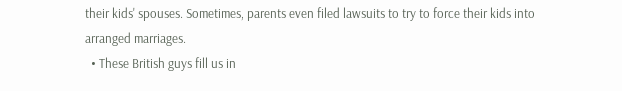their kids' spouses. Sometimes, parents even filed lawsuits to try to force their kids into arranged marriages.
  • These British guys fill us in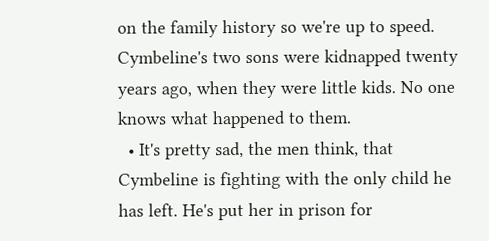on the family history so we're up to speed. Cymbeline's two sons were kidnapped twenty years ago, when they were little kids. No one knows what happened to them.
  • It's pretty sad, the men think, that Cymbeline is fighting with the only child he has left. He's put her in prison for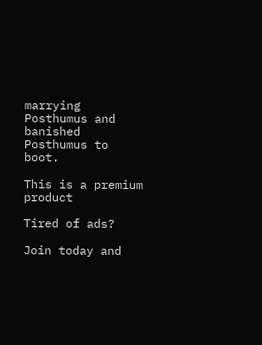marrying Posthumus and banished Posthumus to boot.

This is a premium product

Tired of ads?

Join today and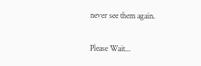never see them again.

Please Wait...